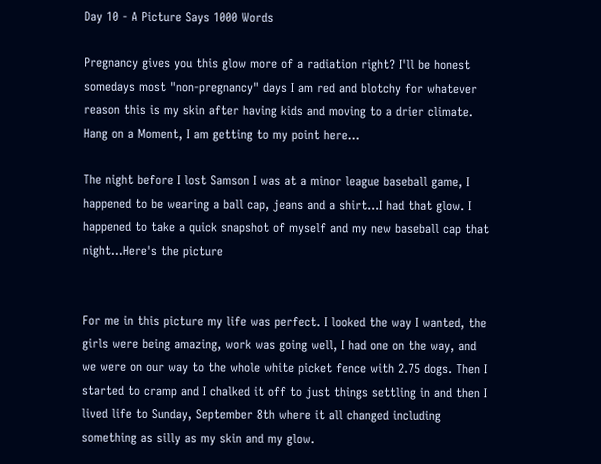Day 10 - A Picture Says 1000 Words

Pregnancy gives you this glow more of a radiation right? I'll be honest somedays most "non-pregnancy" days I am red and blotchy for whatever reason this is my skin after having kids and moving to a drier climate. Hang on a Moment, I am getting to my point here...

The night before I lost Samson I was at a minor league baseball game, I happened to be wearing a ball cap, jeans and a shirt...I had that glow. I happened to take a quick snapshot of myself and my new baseball cap that night...Here's the picture


For me in this picture my life was perfect. I looked the way I wanted, the girls were being amazing, work was going well, I had one on the way, and we were on our way to the whole white picket fence with 2.75 dogs. Then I started to cramp and I chalked it off to just things settling in and then I lived life to Sunday, September 8th where it all changed including something as silly as my skin and my glow.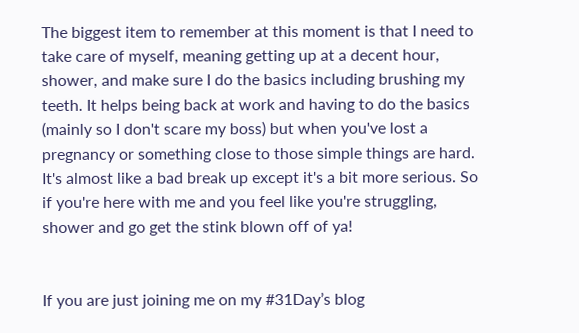The biggest item to remember at this moment is that I need to take care of myself, meaning getting up at a decent hour, shower, and make sure I do the basics including brushing my teeth. It helps being back at work and having to do the basics (mainly so I don't scare my boss) but when you've lost a pregnancy or something close to those simple things are hard. It's almost like a bad break up except it's a bit more serious. So if you're here with me and you feel like you're struggling, shower and go get the stink blown off of ya!


If you are just joining me on my #31Day’s blog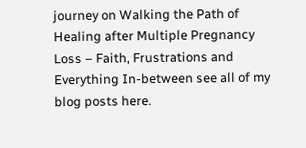journey on Walking the Path of Healing after Multiple Pregnancy Loss – Faith, Frustrations and Everything In-between see all of my blog posts here.